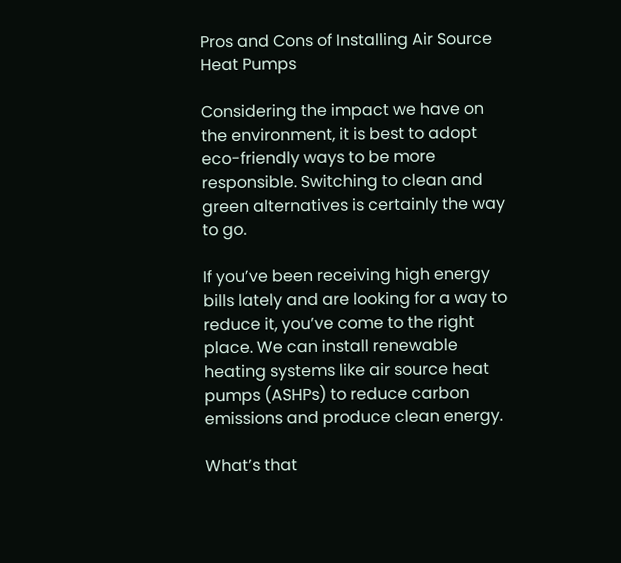Pros and Cons of Installing Air Source Heat Pumps

Considering the impact we have on the environment, it is best to adopt eco-friendly ways to be more responsible. Switching to clean and green alternatives is certainly the way to go.

If you’ve been receiving high energy bills lately and are looking for a way to reduce it, you’ve come to the right place. We can install renewable heating systems like air source heat pumps (ASHPs) to reduce carbon emissions and produce clean energy.

What’s that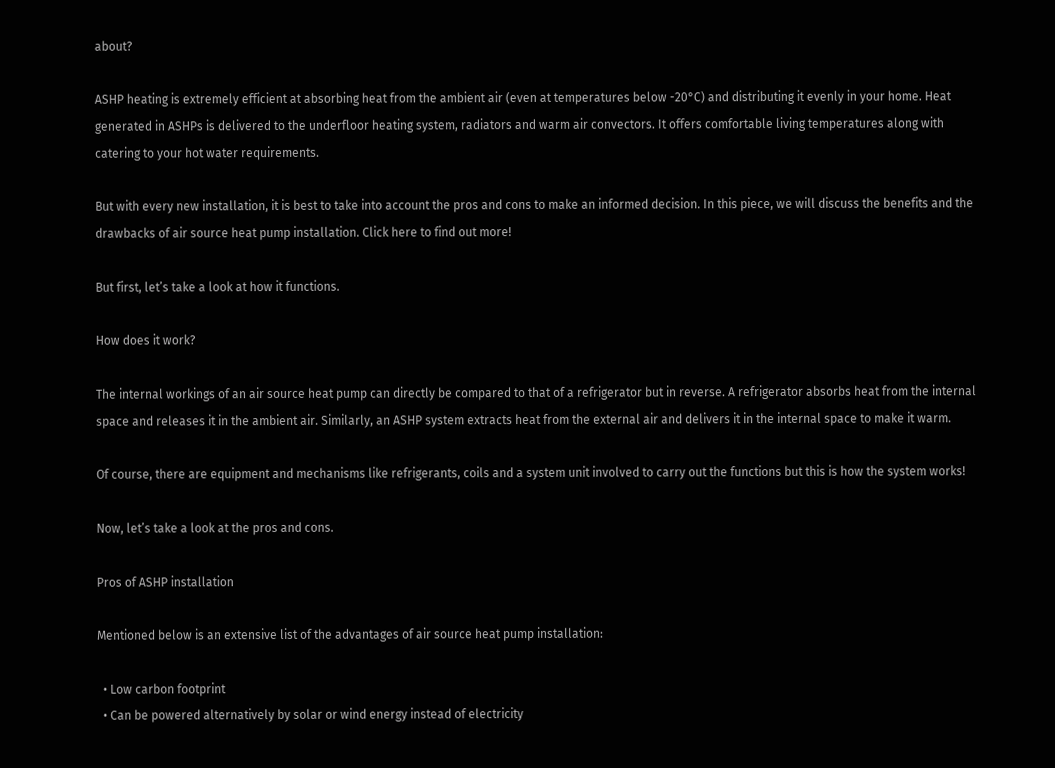about?

ASHP heating is extremely efficient at absorbing heat from the ambient air (even at temperatures below -20°C) and distributing it evenly in your home. Heat generated in ASHPs is delivered to the underfloor heating system, radiators and warm air convectors. It offers comfortable living temperatures along with catering to your hot water requirements.

But with every new installation, it is best to take into account the pros and cons to make an informed decision. In this piece, we will discuss the benefits and the drawbacks of air source heat pump installation. Click here to find out more!

But first, let’s take a look at how it functions.

How does it work?

The internal workings of an air source heat pump can directly be compared to that of a refrigerator but in reverse. A refrigerator absorbs heat from the internal space and releases it in the ambient air. Similarly, an ASHP system extracts heat from the external air and delivers it in the internal space to make it warm.

Of course, there are equipment and mechanisms like refrigerants, coils and a system unit involved to carry out the functions but this is how the system works!

Now, let’s take a look at the pros and cons.

Pros of ASHP installation

Mentioned below is an extensive list of the advantages of air source heat pump installation:

  • Low carbon footprint
  • Can be powered alternatively by solar or wind energy instead of electricity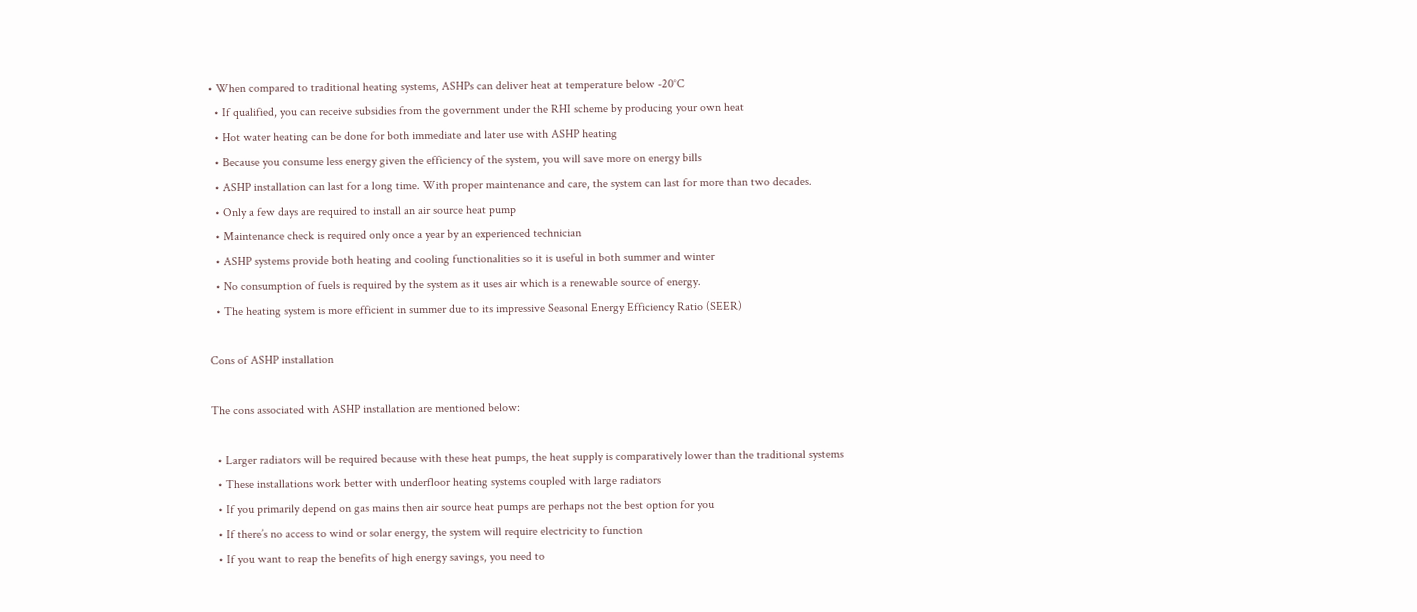• When compared to traditional heating systems, ASHPs can deliver heat at temperature below -20°C
  • If qualified, you can receive subsidies from the government under the RHI scheme by producing your own heat
  • Hot water heating can be done for both immediate and later use with ASHP heating
  • Because you consume less energy given the efficiency of the system, you will save more on energy bills
  • ASHP installation can last for a long time. With proper maintenance and care, the system can last for more than two decades.
  • Only a few days are required to install an air source heat pump
  • Maintenance check is required only once a year by an experienced technician
  • ASHP systems provide both heating and cooling functionalities so it is useful in both summer and winter
  • No consumption of fuels is required by the system as it uses air which is a renewable source of energy.
  • The heating system is more efficient in summer due to its impressive Seasonal Energy Efficiency Ratio (SEER)

Cons of ASHP installation

The cons associated with ASHP installation are mentioned below:

  • Larger radiators will be required because with these heat pumps, the heat supply is comparatively lower than the traditional systems
  • These installations work better with underfloor heating systems coupled with large radiators
  • If you primarily depend on gas mains then air source heat pumps are perhaps not the best option for you
  • If there’s no access to wind or solar energy, the system will require electricity to function
  • If you want to reap the benefits of high energy savings, you need to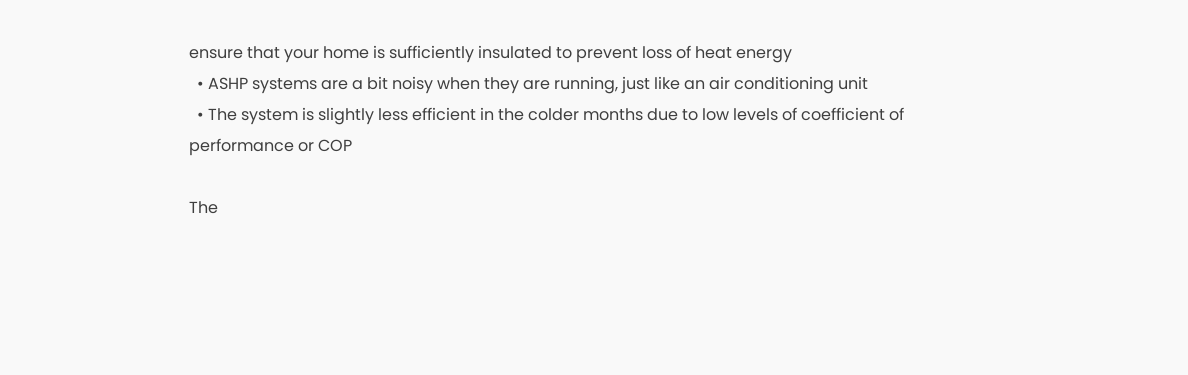ensure that your home is sufficiently insulated to prevent loss of heat energy
  • ASHP systems are a bit noisy when they are running, just like an air conditioning unit
  • The system is slightly less efficient in the colder months due to low levels of coefficient of performance or COP

The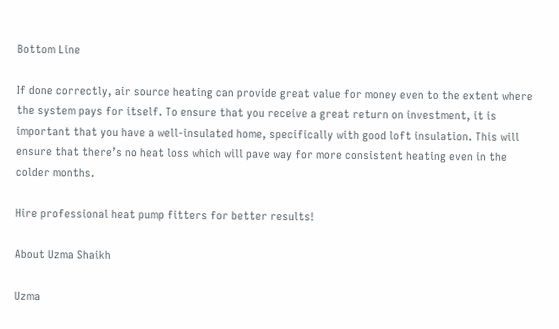Bottom Line

If done correctly, air source heating can provide great value for money even to the extent where the system pays for itself. To ensure that you receive a great return on investment, it is important that you have a well-insulated home, specifically with good loft insulation. This will ensure that there’s no heat loss which will pave way for more consistent heating even in the colder months.

Hire professional heat pump fitters for better results!

About Uzma Shaikh

Uzma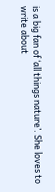is a big fan of ‘all things nature’. She loves to write about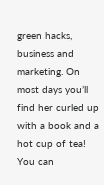green hacks, business and marketing. On most days you’ll find her curled up with a book and a hot cup of tea! You can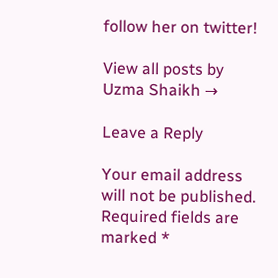follow her on twitter!

View all posts by Uzma Shaikh →

Leave a Reply

Your email address will not be published. Required fields are marked *